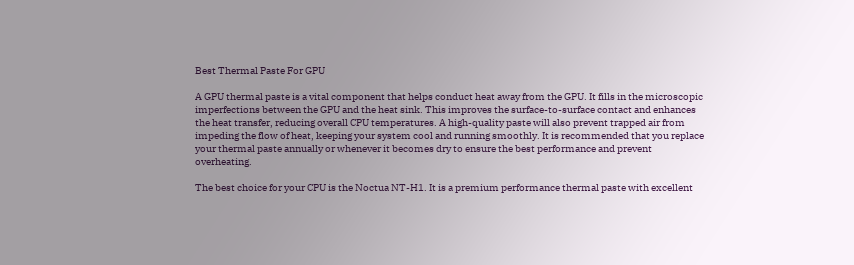Best Thermal Paste For GPU

A GPU thermal paste is a vital component that helps conduct heat away from the GPU. It fills in the microscopic imperfections between the GPU and the heat sink. This improves the surface-to-surface contact and enhances the heat transfer, reducing overall CPU temperatures. A high-quality paste will also prevent trapped air from impeding the flow of heat, keeping your system cool and running smoothly. It is recommended that you replace your thermal paste annually or whenever it becomes dry to ensure the best performance and prevent overheating.

The best choice for your CPU is the Noctua NT-H1. It is a premium performance thermal paste with excellent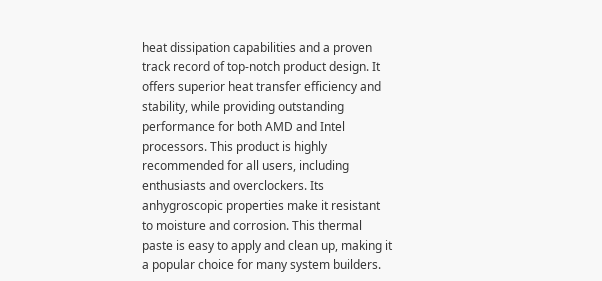heat dissipation capabilities and a proven track record of top-notch product design. It offers superior heat transfer efficiency and stability, while providing outstanding performance for both AMD and Intel processors. This product is highly recommended for all users, including enthusiasts and overclockers. Its anhygroscopic properties make it resistant to moisture and corrosion. This thermal paste is easy to apply and clean up, making it a popular choice for many system builders.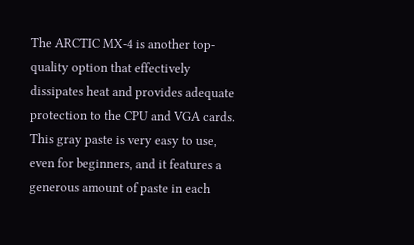The ARCTIC MX-4 is another top-quality option that effectively dissipates heat and provides adequate protection to the CPU and VGA cards. This gray paste is very easy to use, even for beginners, and it features a generous amount of paste in each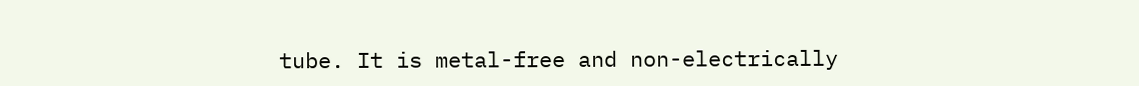tube. It is metal-free and non-electrically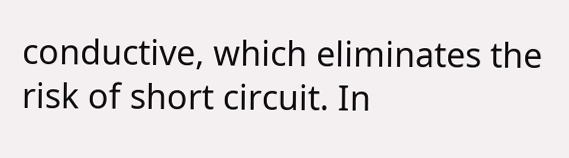conductive, which eliminates the risk of short circuit. In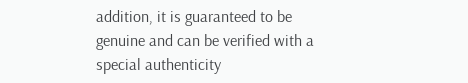addition, it is guaranteed to be genuine and can be verified with a special authenticity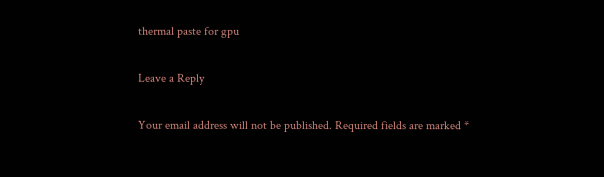thermal paste for gpu

Leave a Reply

Your email address will not be published. Required fields are marked *